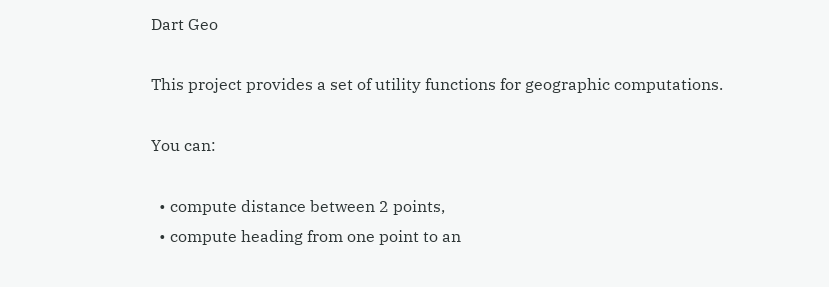Dart Geo

This project provides a set of utility functions for geographic computations.

You can:

  • compute distance between 2 points,
  • compute heading from one point to an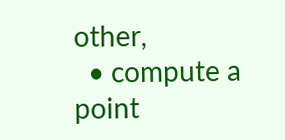other,
  • compute a point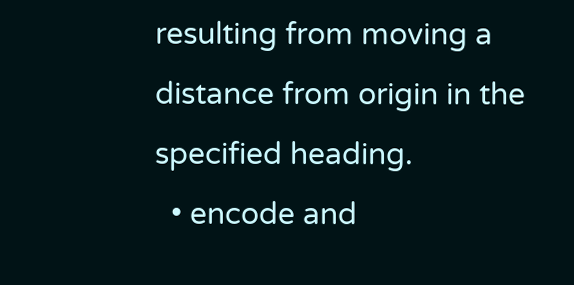resulting from moving a distance from origin in the specified heading.
  • encode and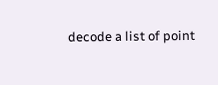decode a list of point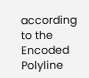according to the Encoded Polyline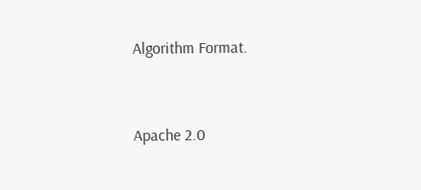Algorithm Format.


Apache 2.0